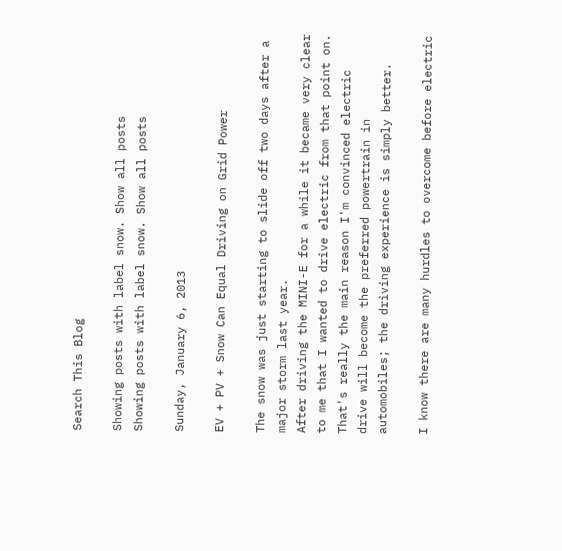Search This Blog

Showing posts with label snow. Show all posts
Showing posts with label snow. Show all posts

Sunday, January 6, 2013

EV + PV + Snow Can Equal Driving on Grid Power

The snow was just starting to slide off two days after a major storm last year.
After driving the MINI-E for a while it became very clear to me that I wanted to drive electric from that point on. That's really the main reason I'm convinced electric drive will become the preferred powertrain in automobiles; the driving experience is simply better.

I know there are many hurdles to overcome before electric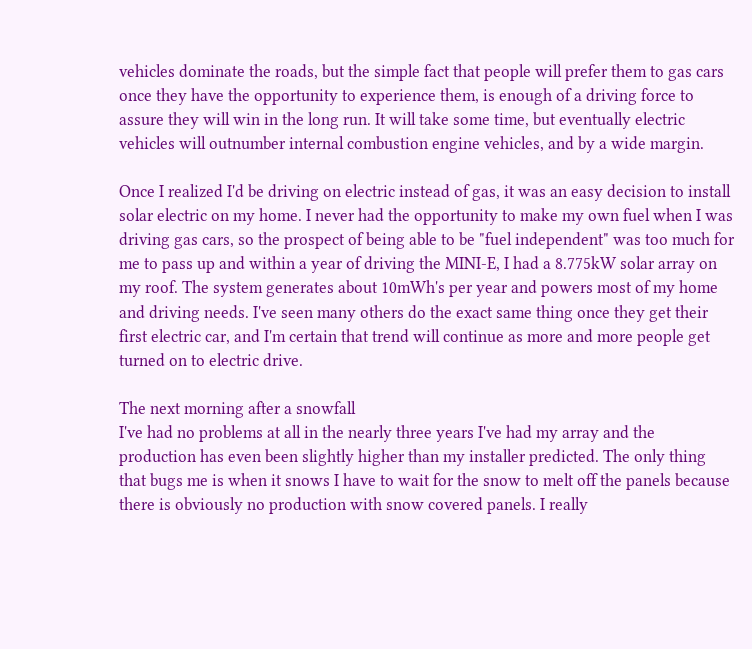vehicles dominate the roads, but the simple fact that people will prefer them to gas cars once they have the opportunity to experience them, is enough of a driving force to assure they will win in the long run. It will take some time, but eventually electric vehicles will outnumber internal combustion engine vehicles, and by a wide margin.

Once I realized I'd be driving on electric instead of gas, it was an easy decision to install solar electric on my home. I never had the opportunity to make my own fuel when I was driving gas cars, so the prospect of being able to be "fuel independent" was too much for me to pass up and within a year of driving the MINI-E, I had a 8.775kW solar array on my roof. The system generates about 10mWh's per year and powers most of my home and driving needs. I've seen many others do the exact same thing once they get their first electric car, and I'm certain that trend will continue as more and more people get turned on to electric drive.

The next morning after a snowfall
I've had no problems at all in the nearly three years I've had my array and the production has even been slightly higher than my installer predicted. The only thing that bugs me is when it snows I have to wait for the snow to melt off the panels because there is obviously no production with snow covered panels. I really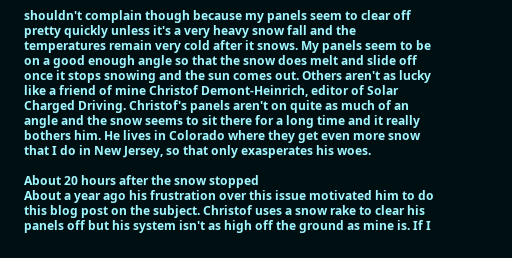shouldn't complain though because my panels seem to clear off pretty quickly unless it's a very heavy snow fall and the temperatures remain very cold after it snows. My panels seem to be on a good enough angle so that the snow does melt and slide off once it stops snowing and the sun comes out. Others aren't as lucky like a friend of mine Christof Demont-Heinrich, editor of Solar Charged Driving. Christof's panels aren't on quite as much of an angle and the snow seems to sit there for a long time and it really bothers him. He lives in Colorado where they get even more snow that I do in New Jersey, so that only exasperates his woes.

About 20 hours after the snow stopped
About a year ago his frustration over this issue motivated him to do this blog post on the subject. Christof uses a snow rake to clear his panels off but his system isn't as high off the ground as mine is. If I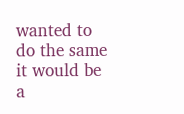wanted to do the same it would be a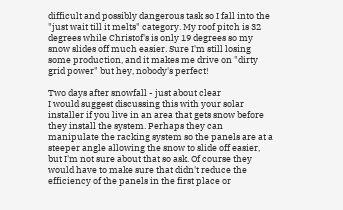difficult and possibly dangerous task so I fall into the "just wait till it melts" category. My roof pitch is 32 degrees while Christof's is only 19 degrees so my snow slides off much easier. Sure I'm still losing some production, and it makes me drive on "dirty grid power" but hey, nobody's perfect!

Two days after snowfall - just about clear
I would suggest discussing this with your solar installer if you live in an area that gets snow before they install the system. Perhaps they can manipulate the racking system so the panels are at a steeper angle allowing the snow to slide off easier, but I'm not sure about that so ask. Of course they would have to make sure that didn't reduce the efficiency of the panels in the first place or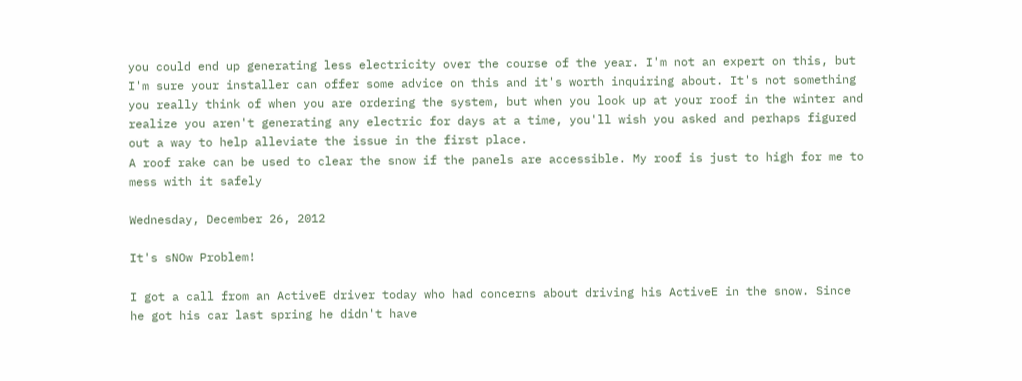you could end up generating less electricity over the course of the year. I'm not an expert on this, but I'm sure your installer can offer some advice on this and it's worth inquiring about. It's not something you really think of when you are ordering the system, but when you look up at your roof in the winter and realize you aren't generating any electric for days at a time, you'll wish you asked and perhaps figured out a way to help alleviate the issue in the first place.
A roof rake can be used to clear the snow if the panels are accessible. My roof is just to high for me to mess with it safely

Wednesday, December 26, 2012

It's sNOw Problem!

I got a call from an ActiveE driver today who had concerns about driving his ActiveE in the snow. Since he got his car last spring he didn't have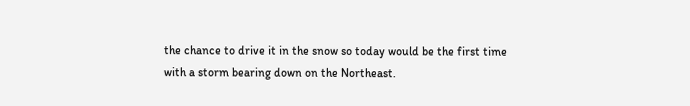the chance to drive it in the snow so today would be the first time with a storm bearing down on the Northeast.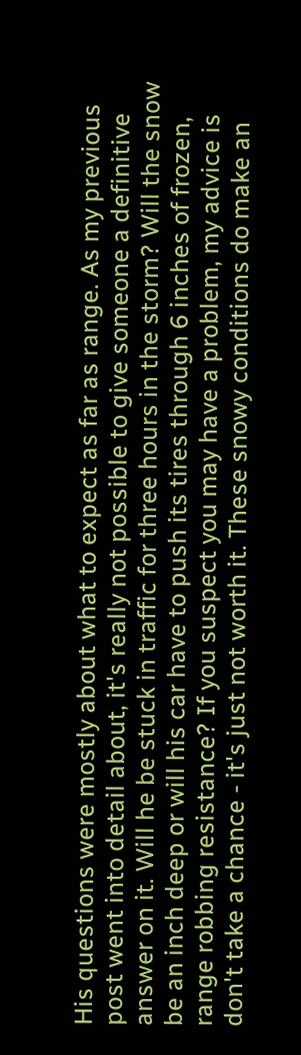His questions were mostly about what to expect as far as range. As my previous post went into detail about, it's really not possible to give someone a definitive answer on it. Will he be stuck in traffic for three hours in the storm? Will the snow be an inch deep or will his car have to push its tires through 6 inches of frozen, range robbing resistance? If you suspect you may have a problem, my advice is don't take a chance - it's just not worth it. These snowy conditions do make an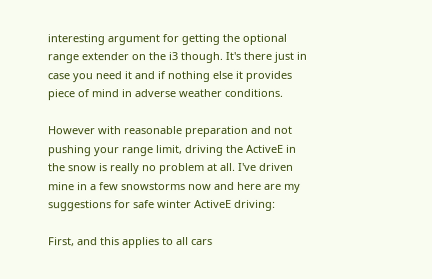interesting argument for getting the optional range extender on the i3 though. It's there just in case you need it and if nothing else it provides piece of mind in adverse weather conditions.

However with reasonable preparation and not pushing your range limit, driving the ActiveE in the snow is really no problem at all. I've driven mine in a few snowstorms now and here are my suggestions for safe winter ActiveE driving:

First, and this applies to all cars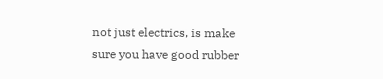not just electrics, is make sure you have good rubber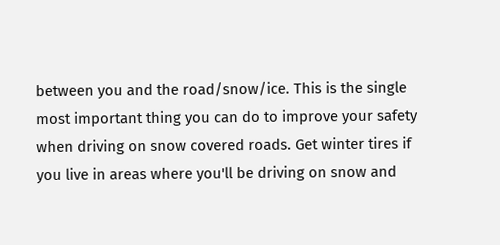between you and the road/snow/ice. This is the single most important thing you can do to improve your safety when driving on snow covered roads. Get winter tires if you live in areas where you'll be driving on snow and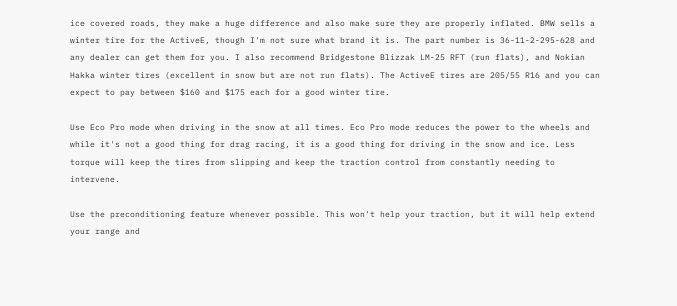ice covered roads, they make a huge difference and also make sure they are properly inflated. BMW sells a winter tire for the ActiveE, though I'm not sure what brand it is. The part number is 36-11-2-295-628 and any dealer can get them for you. I also recommend Bridgestone Blizzak LM-25 RFT (run flats), and Nokian Hakka winter tires (excellent in snow but are not run flats). The ActiveE tires are 205/55 R16 and you can expect to pay between $160 and $175 each for a good winter tire.

Use Eco Pro mode when driving in the snow at all times. Eco Pro mode reduces the power to the wheels and while it's not a good thing for drag racing, it is a good thing for driving in the snow and ice. Less torque will keep the tires from slipping and keep the traction control from constantly needing to intervene.

Use the preconditioning feature whenever possible. This won't help your traction, but it will help extend your range and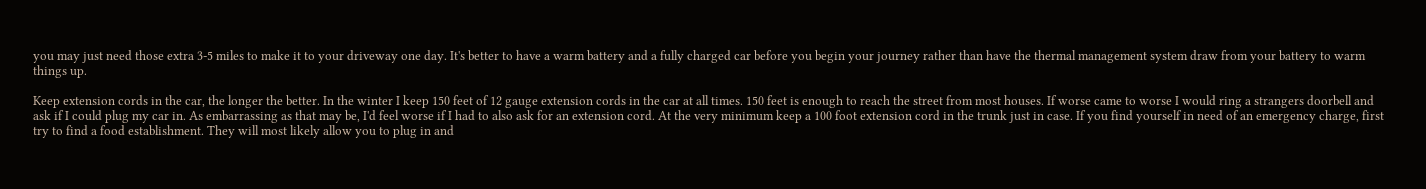you may just need those extra 3-5 miles to make it to your driveway one day. It's better to have a warm battery and a fully charged car before you begin your journey rather than have the thermal management system draw from your battery to warm things up.

Keep extension cords in the car, the longer the better. In the winter I keep 150 feet of 12 gauge extension cords in the car at all times. 150 feet is enough to reach the street from most houses. If worse came to worse I would ring a strangers doorbell and ask if I could plug my car in. As embarrassing as that may be, I'd feel worse if I had to also ask for an extension cord. At the very minimum keep a 100 foot extension cord in the trunk just in case. If you find yourself in need of an emergency charge, first try to find a food establishment. They will most likely allow you to plug in and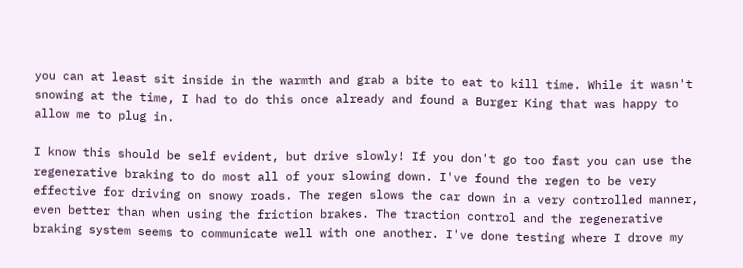you can at least sit inside in the warmth and grab a bite to eat to kill time. While it wasn't snowing at the time, I had to do this once already and found a Burger King that was happy to allow me to plug in.

I know this should be self evident, but drive slowly! If you don't go too fast you can use the regenerative braking to do most all of your slowing down. I've found the regen to be very effective for driving on snowy roads. The regen slows the car down in a very controlled manner, even better than when using the friction brakes. The traction control and the regenerative braking system seems to communicate well with one another. I've done testing where I drove my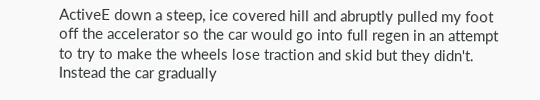ActiveE down a steep, ice covered hill and abruptly pulled my foot off the accelerator so the car would go into full regen in an attempt to try to make the wheels lose traction and skid but they didn't. Instead the car gradually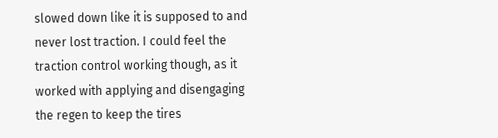slowed down like it is supposed to and never lost traction. I could feel the traction control working though, as it worked with applying and disengaging the regen to keep the tires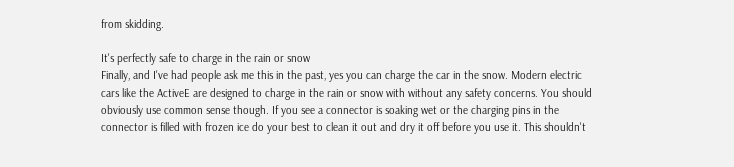from skidding.

It's perfectly safe to charge in the rain or snow
Finally, and I've had people ask me this in the past, yes you can charge the car in the snow. Modern electric cars like the ActiveE are designed to charge in the rain or snow with without any safety concerns. You should obviously use common sense though. If you see a connector is soaking wet or the charging pins in the connector is filled with frozen ice do your best to clean it out and dry it off before you use it. This shouldn't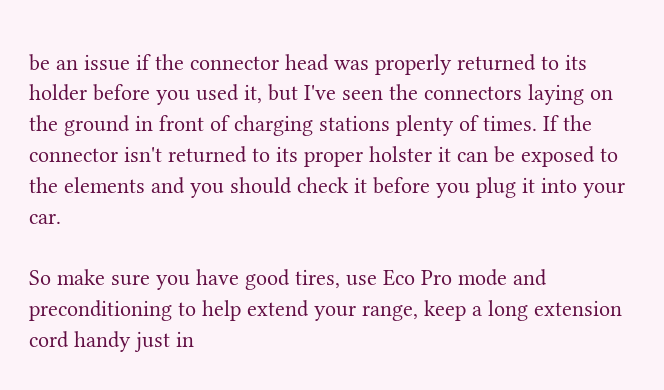be an issue if the connector head was properly returned to its holder before you used it, but I've seen the connectors laying on the ground in front of charging stations plenty of times. If the connector isn't returned to its proper holster it can be exposed to the elements and you should check it before you plug it into your car.

So make sure you have good tires, use Eco Pro mode and preconditioning to help extend your range, keep a long extension cord handy just in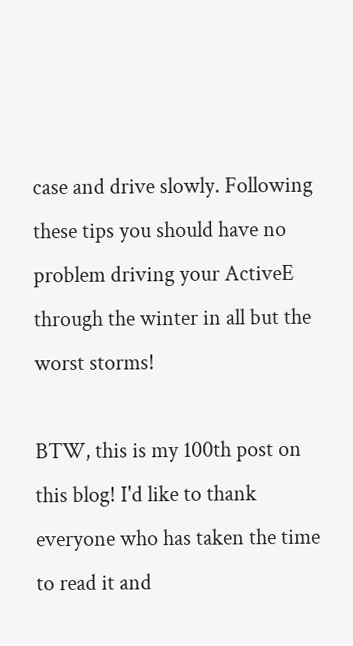case and drive slowly. Following these tips you should have no problem driving your ActiveE through the winter in all but the worst storms!

BTW, this is my 100th post on this blog! I'd like to thank everyone who has taken the time to read it and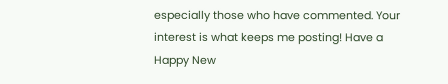especially those who have commented. Your interest is what keeps me posting! Have a Happy New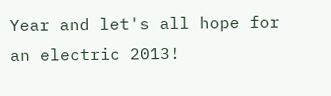Year and let's all hope for an electric 2013!